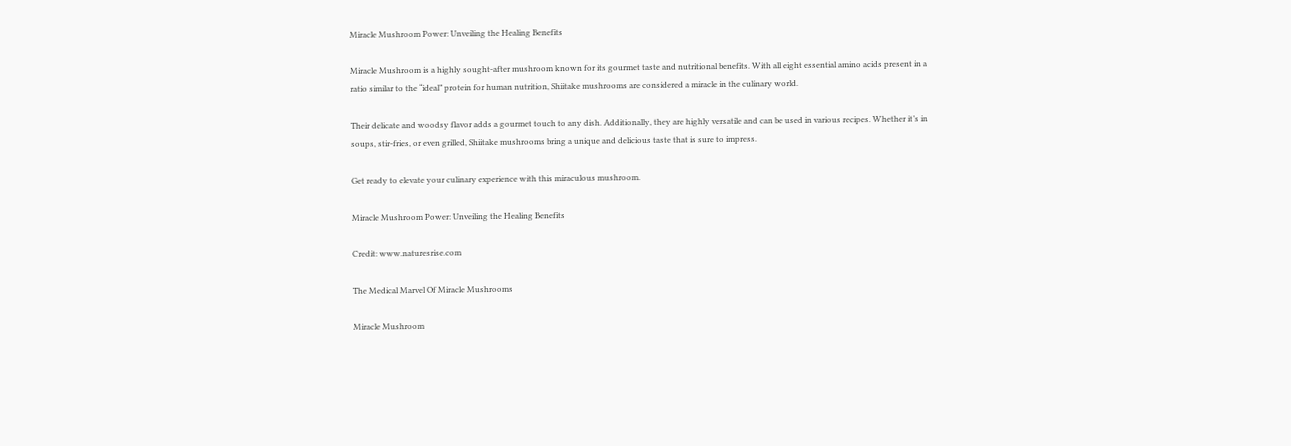Miracle Mushroom Power: Unveiling the Healing Benefits

Miracle Mushroom is a highly sought-after mushroom known for its gourmet taste and nutritional benefits. With all eight essential amino acids present in a ratio similar to the “ideal” protein for human nutrition, Shiitake mushrooms are considered a miracle in the culinary world.

Their delicate and woodsy flavor adds a gourmet touch to any dish. Additionally, they are highly versatile and can be used in various recipes. Whether it’s in soups, stir-fries, or even grilled, Shiitake mushrooms bring a unique and delicious taste that is sure to impress.

Get ready to elevate your culinary experience with this miraculous mushroom.

Miracle Mushroom Power: Unveiling the Healing Benefits

Credit: www.naturesrise.com

The Medical Marvel Of Miracle Mushrooms

Miracle Mushroom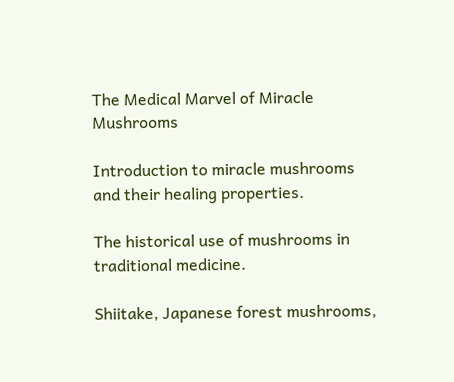The Medical Marvel of Miracle Mushrooms

Introduction to miracle mushrooms and their healing properties.

The historical use of mushrooms in traditional medicine.

Shiitake, Japanese forest mushrooms,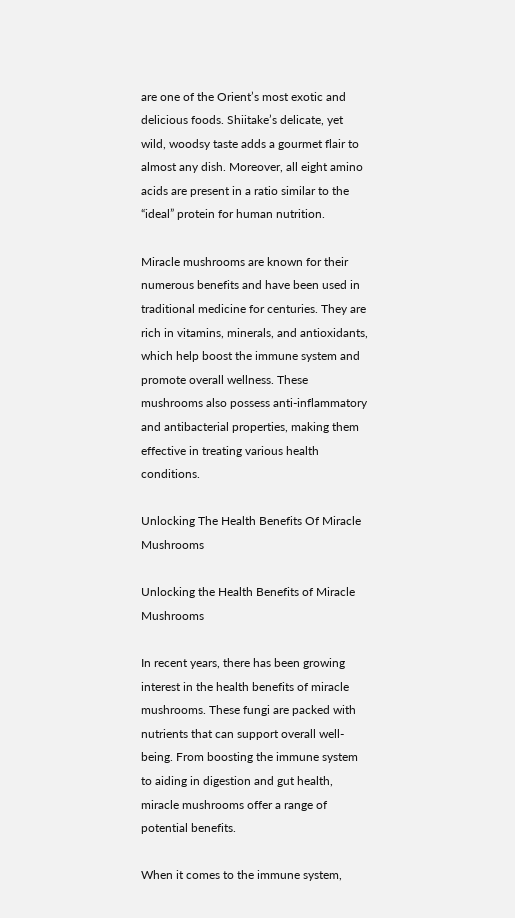are one of the Orient’s most exotic and delicious foods. Shiitake’s delicate, yet wild, woodsy taste adds a gourmet flair to almost any dish. Moreover, all eight amino acids are present in a ratio similar to the “ideal” protein for human nutrition.

Miracle mushrooms are known for their numerous benefits and have been used in traditional medicine for centuries. They are rich in vitamins, minerals, and antioxidants, which help boost the immune system and promote overall wellness. These mushrooms also possess anti-inflammatory and antibacterial properties, making them effective in treating various health conditions.

Unlocking The Health Benefits Of Miracle Mushrooms

Unlocking the Health Benefits of Miracle Mushrooms

In recent years, there has been growing interest in the health benefits of miracle mushrooms. These fungi are packed with nutrients that can support overall well-being. From boosting the immune system to aiding in digestion and gut health, miracle mushrooms offer a range of potential benefits.

When it comes to the immune system,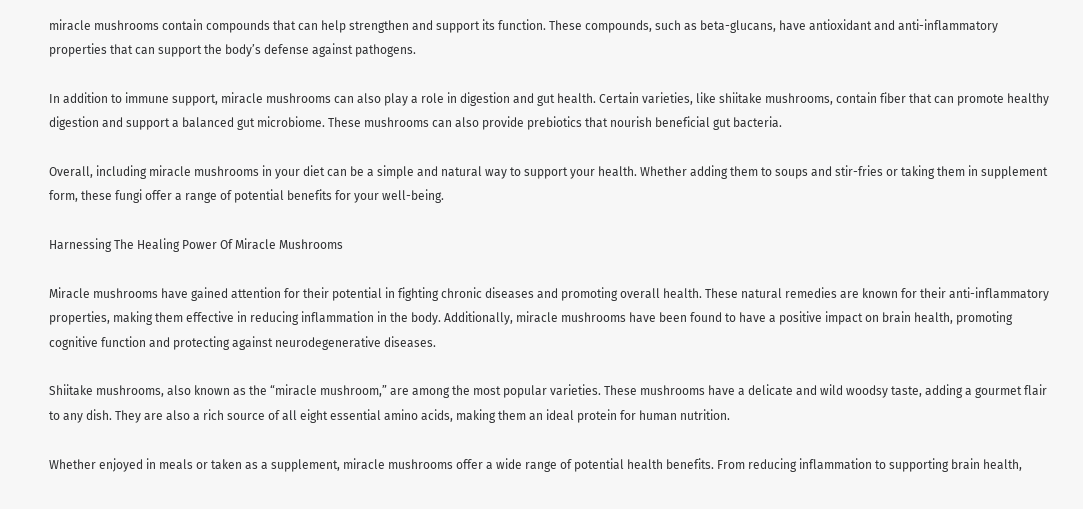miracle mushrooms contain compounds that can help strengthen and support its function. These compounds, such as beta-glucans, have antioxidant and anti-inflammatory properties that can support the body’s defense against pathogens.

In addition to immune support, miracle mushrooms can also play a role in digestion and gut health. Certain varieties, like shiitake mushrooms, contain fiber that can promote healthy digestion and support a balanced gut microbiome. These mushrooms can also provide prebiotics that nourish beneficial gut bacteria.

Overall, including miracle mushrooms in your diet can be a simple and natural way to support your health. Whether adding them to soups and stir-fries or taking them in supplement form, these fungi offer a range of potential benefits for your well-being.

Harnessing The Healing Power Of Miracle Mushrooms

Miracle mushrooms have gained attention for their potential in fighting chronic diseases and promoting overall health. These natural remedies are known for their anti-inflammatory properties, making them effective in reducing inflammation in the body. Additionally, miracle mushrooms have been found to have a positive impact on brain health, promoting cognitive function and protecting against neurodegenerative diseases.

Shiitake mushrooms, also known as the “miracle mushroom,” are among the most popular varieties. These mushrooms have a delicate and wild woodsy taste, adding a gourmet flair to any dish. They are also a rich source of all eight essential amino acids, making them an ideal protein for human nutrition.

Whether enjoyed in meals or taken as a supplement, miracle mushrooms offer a wide range of potential health benefits. From reducing inflammation to supporting brain health,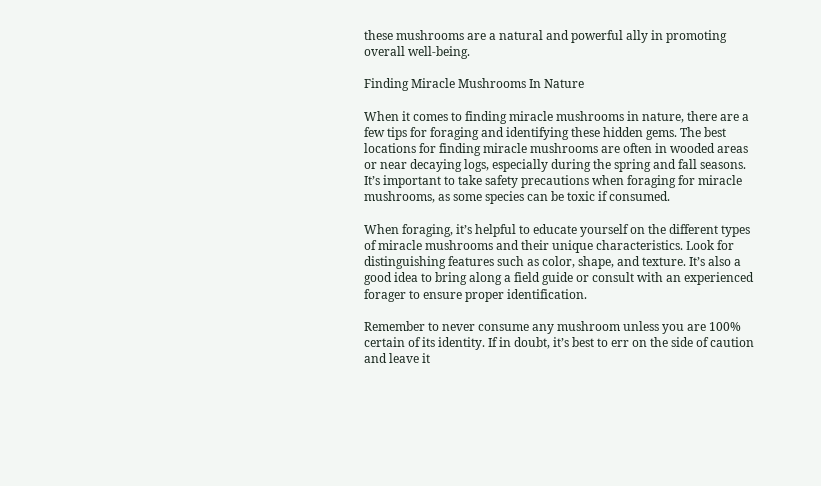these mushrooms are a natural and powerful ally in promoting overall well-being.

Finding Miracle Mushrooms In Nature

When it comes to finding miracle mushrooms in nature, there are a few tips for foraging and identifying these hidden gems. The best locations for finding miracle mushrooms are often in wooded areas or near decaying logs, especially during the spring and fall seasons. It’s important to take safety precautions when foraging for miracle mushrooms, as some species can be toxic if consumed.

When foraging, it’s helpful to educate yourself on the different types of miracle mushrooms and their unique characteristics. Look for distinguishing features such as color, shape, and texture. It’s also a good idea to bring along a field guide or consult with an experienced forager to ensure proper identification.

Remember to never consume any mushroom unless you are 100% certain of its identity. If in doubt, it’s best to err on the side of caution and leave it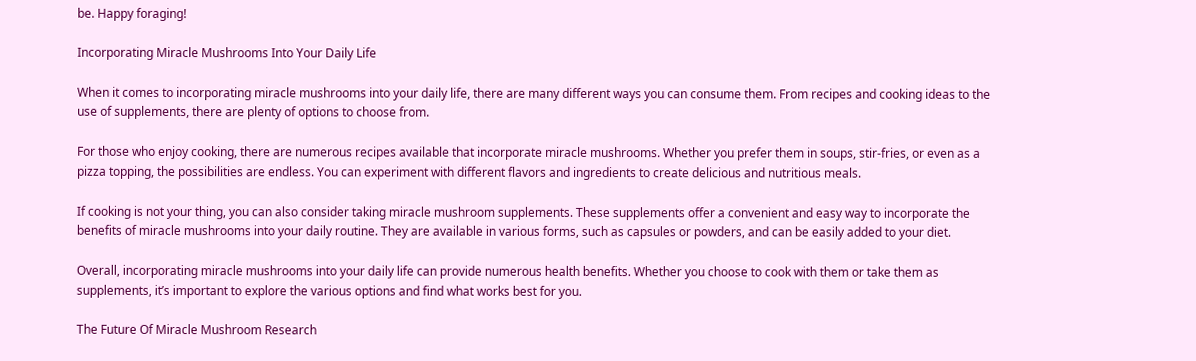be. Happy foraging!

Incorporating Miracle Mushrooms Into Your Daily Life

When it comes to incorporating miracle mushrooms into your daily life, there are many different ways you can consume them. From recipes and cooking ideas to the use of supplements, there are plenty of options to choose from.

For those who enjoy cooking, there are numerous recipes available that incorporate miracle mushrooms. Whether you prefer them in soups, stir-fries, or even as a pizza topping, the possibilities are endless. You can experiment with different flavors and ingredients to create delicious and nutritious meals.

If cooking is not your thing, you can also consider taking miracle mushroom supplements. These supplements offer a convenient and easy way to incorporate the benefits of miracle mushrooms into your daily routine. They are available in various forms, such as capsules or powders, and can be easily added to your diet.

Overall, incorporating miracle mushrooms into your daily life can provide numerous health benefits. Whether you choose to cook with them or take them as supplements, it’s important to explore the various options and find what works best for you.

The Future Of Miracle Mushroom Research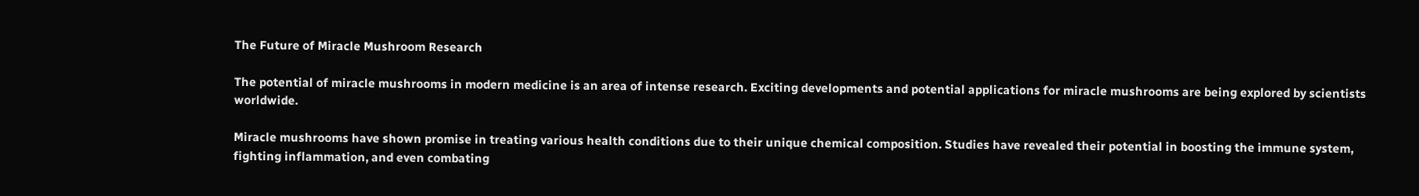The Future of Miracle Mushroom Research

The potential of miracle mushrooms in modern medicine is an area of intense research. Exciting developments and potential applications for miracle mushrooms are being explored by scientists worldwide.

Miracle mushrooms have shown promise in treating various health conditions due to their unique chemical composition. Studies have revealed their potential in boosting the immune system, fighting inflammation, and even combating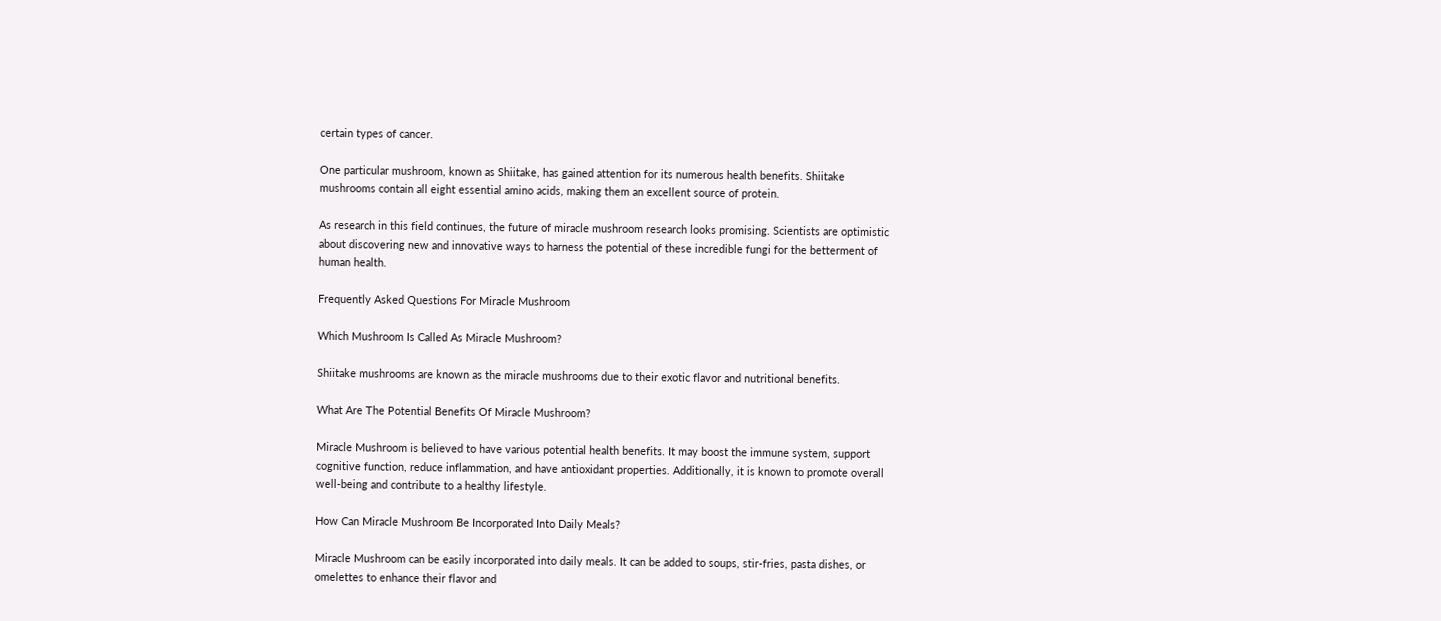certain types of cancer.

One particular mushroom, known as Shiitake, has gained attention for its numerous health benefits. Shiitake mushrooms contain all eight essential amino acids, making them an excellent source of protein.

As research in this field continues, the future of miracle mushroom research looks promising. Scientists are optimistic about discovering new and innovative ways to harness the potential of these incredible fungi for the betterment of human health.

Frequently Asked Questions For Miracle Mushroom

Which Mushroom Is Called As Miracle Mushroom?

Shiitake mushrooms are known as the miracle mushrooms due to their exotic flavor and nutritional benefits.

What Are The Potential Benefits Of Miracle Mushroom?

Miracle Mushroom is believed to have various potential health benefits. It may boost the immune system, support cognitive function, reduce inflammation, and have antioxidant properties. Additionally, it is known to promote overall well-being and contribute to a healthy lifestyle.

How Can Miracle Mushroom Be Incorporated Into Daily Meals?

Miracle Mushroom can be easily incorporated into daily meals. It can be added to soups, stir-fries, pasta dishes, or omelettes to enhance their flavor and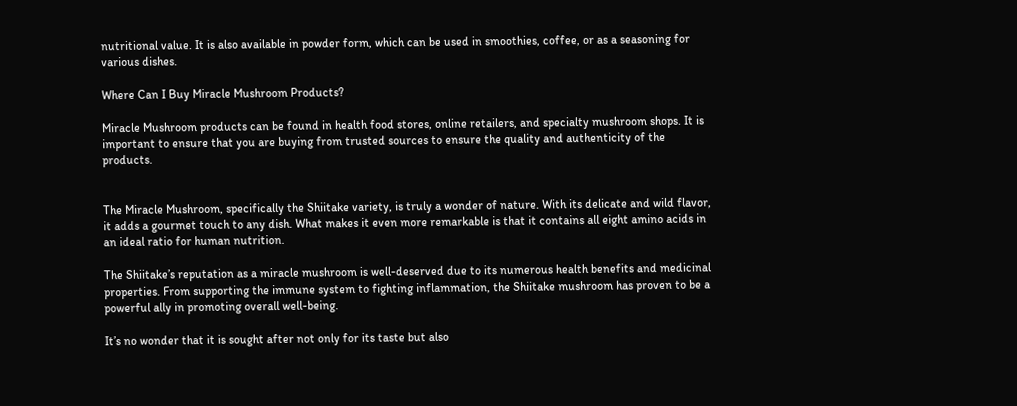nutritional value. It is also available in powder form, which can be used in smoothies, coffee, or as a seasoning for various dishes.

Where Can I Buy Miracle Mushroom Products?

Miracle Mushroom products can be found in health food stores, online retailers, and specialty mushroom shops. It is important to ensure that you are buying from trusted sources to ensure the quality and authenticity of the products.


The Miracle Mushroom, specifically the Shiitake variety, is truly a wonder of nature. With its delicate and wild flavor, it adds a gourmet touch to any dish. What makes it even more remarkable is that it contains all eight amino acids in an ideal ratio for human nutrition.

The Shiitake’s reputation as a miracle mushroom is well-deserved due to its numerous health benefits and medicinal properties. From supporting the immune system to fighting inflammation, the Shiitake mushroom has proven to be a powerful ally in promoting overall well-being.

It’s no wonder that it is sought after not only for its taste but also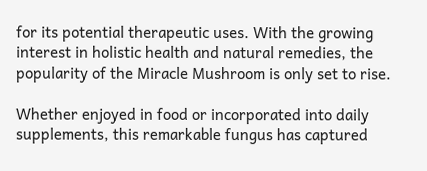for its potential therapeutic uses. With the growing interest in holistic health and natural remedies, the popularity of the Miracle Mushroom is only set to rise.

Whether enjoyed in food or incorporated into daily supplements, this remarkable fungus has captured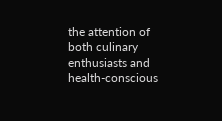the attention of both culinary enthusiasts and health-conscious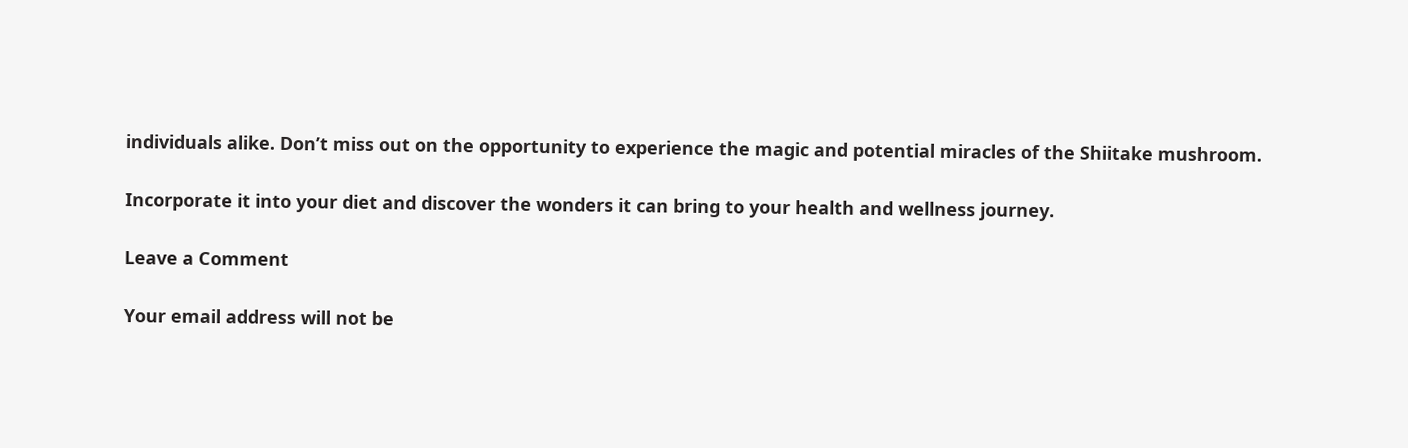individuals alike. Don’t miss out on the opportunity to experience the magic and potential miracles of the Shiitake mushroom.

Incorporate it into your diet and discover the wonders it can bring to your health and wellness journey.

Leave a Comment

Your email address will not be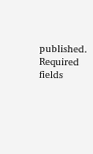published. Required fields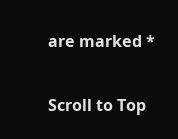are marked *

Scroll to Top